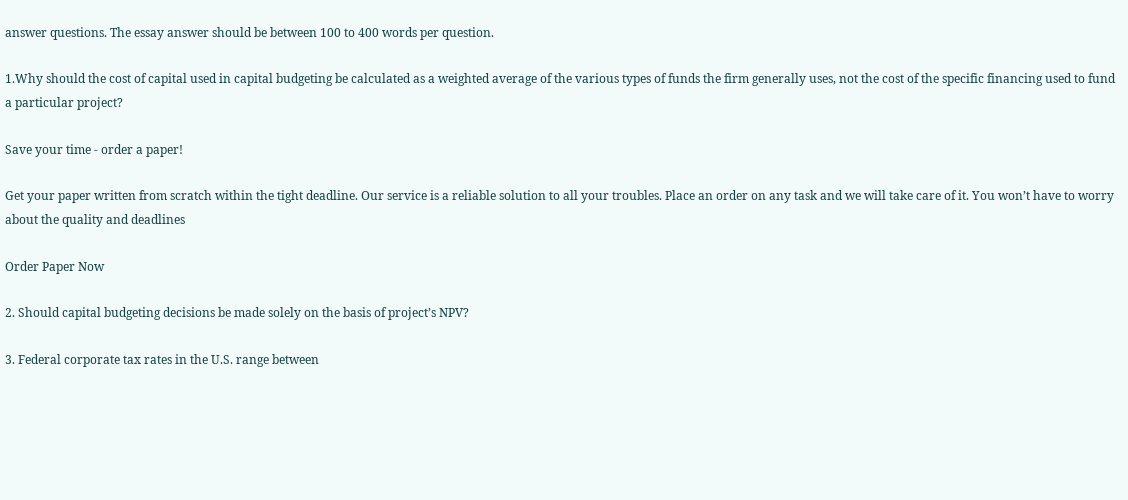answer questions. The essay answer should be between 100 to 400 words per question.

1.Why should the cost of capital used in capital budgeting be calculated as a weighted average of the various types of funds the firm generally uses, not the cost of the specific financing used to fund a particular project?

Save your time - order a paper!

Get your paper written from scratch within the tight deadline. Our service is a reliable solution to all your troubles. Place an order on any task and we will take care of it. You won’t have to worry about the quality and deadlines

Order Paper Now

2. Should capital budgeting decisions be made solely on the basis of project’s NPV?

3. Federal corporate tax rates in the U.S. range between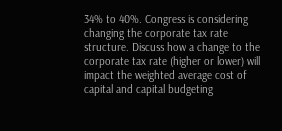34% to 40%. Congress is considering changing the corporate tax rate structure. Discuss how a change to the corporate tax rate (higher or lower) will impact the weighted average cost of capital and capital budgeting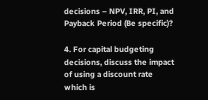decisions – NPV, IRR, PI, and Payback Period (Be specific)?

4. For capital budgeting decisions, discuss the impact of using a discount rate which is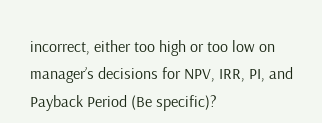incorrect, either too high or too low on manager’s decisions for NPV, IRR, PI, and Payback Period (Be specific)?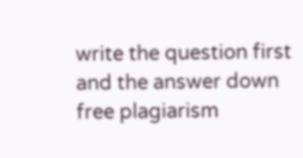write the question first and the answer down free plagiarism